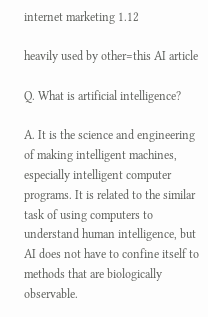internet marketing 1.12

heavily used by other=this AI article

Q. What is artificial intelligence?

A. It is the science and engineering of making intelligent machines, especially intelligent computer programs. It is related to the similar task of using computers to understand human intelligence, but AI does not have to confine itself to methods that are biologically observable.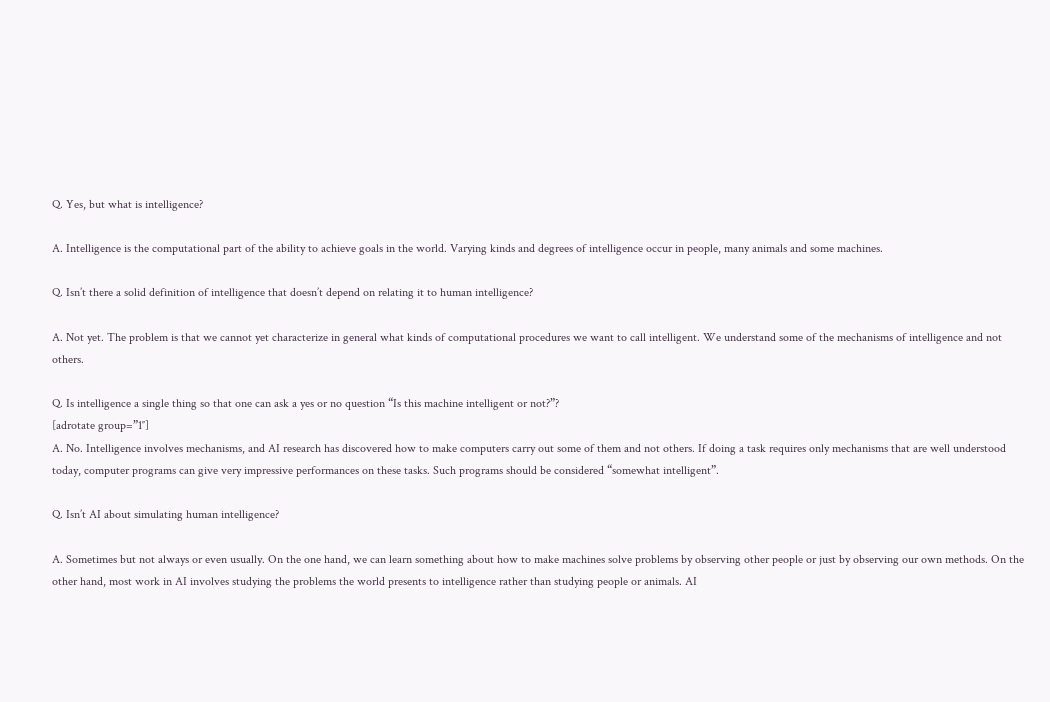Q. Yes, but what is intelligence?

A. Intelligence is the computational part of the ability to achieve goals in the world. Varying kinds and degrees of intelligence occur in people, many animals and some machines.

Q. Isn’t there a solid definition of intelligence that doesn’t depend on relating it to human intelligence?

A. Not yet. The problem is that we cannot yet characterize in general what kinds of computational procedures we want to call intelligent. We understand some of the mechanisms of intelligence and not others.

Q. Is intelligence a single thing so that one can ask a yes or no question “Is this machine intelligent or not?”?
[adrotate group=”1″]
A. No. Intelligence involves mechanisms, and AI research has discovered how to make computers carry out some of them and not others. If doing a task requires only mechanisms that are well understood today, computer programs can give very impressive performances on these tasks. Such programs should be considered “somewhat intelligent”.

Q. Isn’t AI about simulating human intelligence?

A. Sometimes but not always or even usually. On the one hand, we can learn something about how to make machines solve problems by observing other people or just by observing our own methods. On the other hand, most work in AI involves studying the problems the world presents to intelligence rather than studying people or animals. AI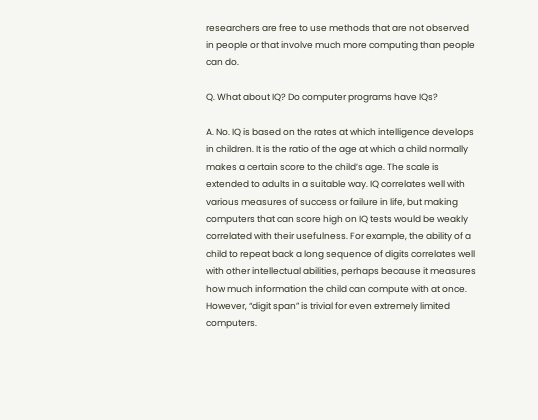researchers are free to use methods that are not observed in people or that involve much more computing than people can do.

Q. What about IQ? Do computer programs have IQs?

A. No. IQ is based on the rates at which intelligence develops in children. It is the ratio of the age at which a child normally makes a certain score to the child’s age. The scale is extended to adults in a suitable way. IQ correlates well with various measures of success or failure in life, but making computers that can score high on IQ tests would be weakly correlated with their usefulness. For example, the ability of a child to repeat back a long sequence of digits correlates well with other intellectual abilities, perhaps because it measures how much information the child can compute with at once. However, “digit span” is trivial for even extremely limited computers.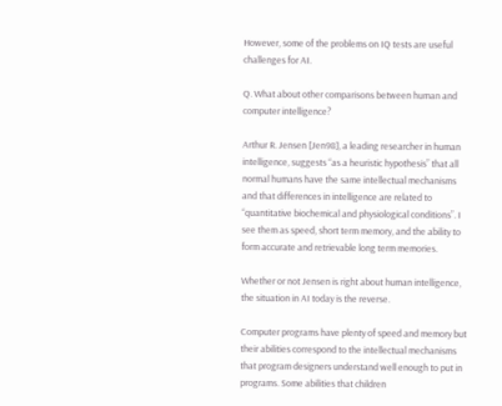However, some of the problems on IQ tests are useful challenges for AI.

Q. What about other comparisons between human and computer intelligence?

Arthur R. Jensen [Jen98], a leading researcher in human intelligence, suggests “as a heuristic hypothesis” that all normal humans have the same intellectual mechanisms and that differences in intelligence are related to “quantitative biochemical and physiological conditions”. I see them as speed, short term memory, and the ability to form accurate and retrievable long term memories.

Whether or not Jensen is right about human intelligence, the situation in AI today is the reverse.

Computer programs have plenty of speed and memory but their abilities correspond to the intellectual mechanisms that program designers understand well enough to put in programs. Some abilities that children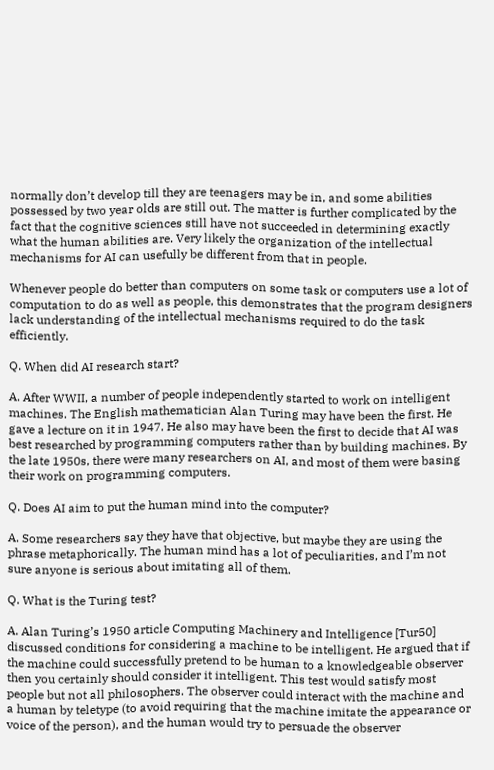normally don’t develop till they are teenagers may be in, and some abilities possessed by two year olds are still out. The matter is further complicated by the fact that the cognitive sciences still have not succeeded in determining exactly what the human abilities are. Very likely the organization of the intellectual mechanisms for AI can usefully be different from that in people.

Whenever people do better than computers on some task or computers use a lot of computation to do as well as people, this demonstrates that the program designers lack understanding of the intellectual mechanisms required to do the task efficiently.

Q. When did AI research start?

A. After WWII, a number of people independently started to work on intelligent machines. The English mathematician Alan Turing may have been the first. He gave a lecture on it in 1947. He also may have been the first to decide that AI was best researched by programming computers rather than by building machines. By the late 1950s, there were many researchers on AI, and most of them were basing their work on programming computers.

Q. Does AI aim to put the human mind into the computer?

A. Some researchers say they have that objective, but maybe they are using the phrase metaphorically. The human mind has a lot of peculiarities, and I’m not sure anyone is serious about imitating all of them.

Q. What is the Turing test?

A. Alan Turing’s 1950 article Computing Machinery and Intelligence [Tur50] discussed conditions for considering a machine to be intelligent. He argued that if the machine could successfully pretend to be human to a knowledgeable observer then you certainly should consider it intelligent. This test would satisfy most people but not all philosophers. The observer could interact with the machine and a human by teletype (to avoid requiring that the machine imitate the appearance or voice of the person), and the human would try to persuade the observer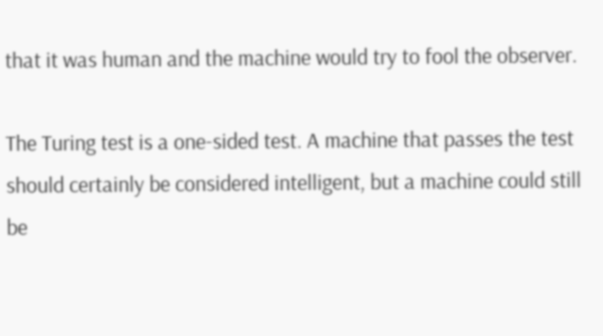that it was human and the machine would try to fool the observer.

The Turing test is a one-sided test. A machine that passes the test should certainly be considered intelligent, but a machine could still be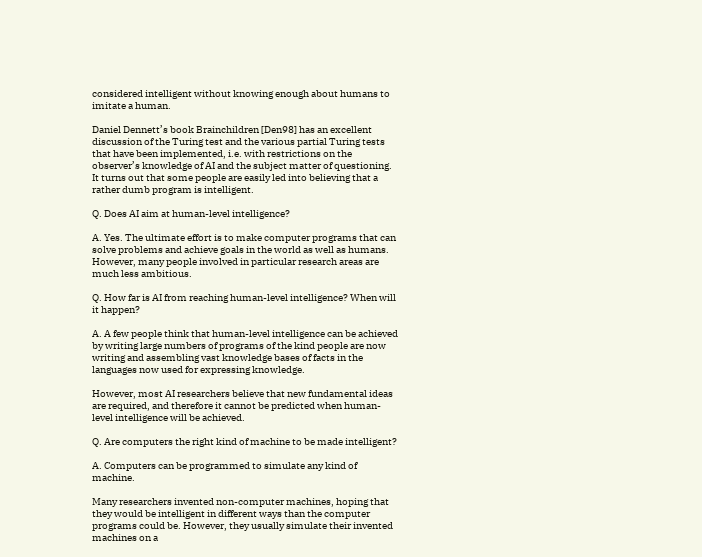considered intelligent without knowing enough about humans to imitate a human.

Daniel Dennett’s book Brainchildren [Den98] has an excellent discussion of the Turing test and the various partial Turing tests that have been implemented, i.e. with restrictions on the observer’s knowledge of AI and the subject matter of questioning. It turns out that some people are easily led into believing that a rather dumb program is intelligent.

Q. Does AI aim at human-level intelligence?

A. Yes. The ultimate effort is to make computer programs that can solve problems and achieve goals in the world as well as humans. However, many people involved in particular research areas are much less ambitious.

Q. How far is AI from reaching human-level intelligence? When will it happen?

A. A few people think that human-level intelligence can be achieved by writing large numbers of programs of the kind people are now writing and assembling vast knowledge bases of facts in the languages now used for expressing knowledge.

However, most AI researchers believe that new fundamental ideas are required, and therefore it cannot be predicted when human-level intelligence will be achieved.

Q. Are computers the right kind of machine to be made intelligent?

A. Computers can be programmed to simulate any kind of machine.

Many researchers invented non-computer machines, hoping that they would be intelligent in different ways than the computer programs could be. However, they usually simulate their invented machines on a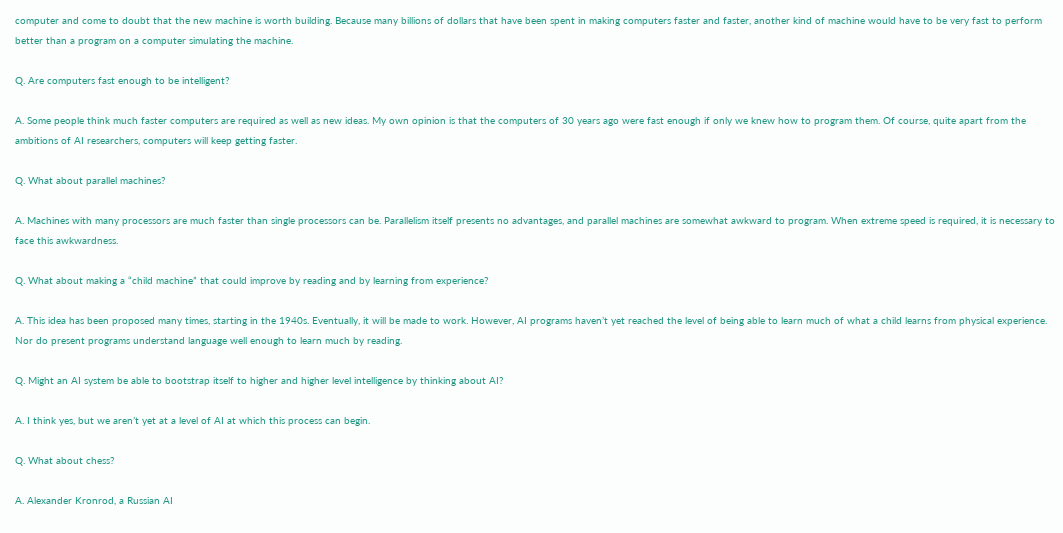computer and come to doubt that the new machine is worth building. Because many billions of dollars that have been spent in making computers faster and faster, another kind of machine would have to be very fast to perform better than a program on a computer simulating the machine.

Q. Are computers fast enough to be intelligent?

A. Some people think much faster computers are required as well as new ideas. My own opinion is that the computers of 30 years ago were fast enough if only we knew how to program them. Of course, quite apart from the ambitions of AI researchers, computers will keep getting faster.

Q. What about parallel machines?

A. Machines with many processors are much faster than single processors can be. Parallelism itself presents no advantages, and parallel machines are somewhat awkward to program. When extreme speed is required, it is necessary to face this awkwardness.

Q. What about making a “child machine” that could improve by reading and by learning from experience?

A. This idea has been proposed many times, starting in the 1940s. Eventually, it will be made to work. However, AI programs haven’t yet reached the level of being able to learn much of what a child learns from physical experience. Nor do present programs understand language well enough to learn much by reading.

Q. Might an AI system be able to bootstrap itself to higher and higher level intelligence by thinking about AI?

A. I think yes, but we aren’t yet at a level of AI at which this process can begin.

Q. What about chess?

A. Alexander Kronrod, a Russian AI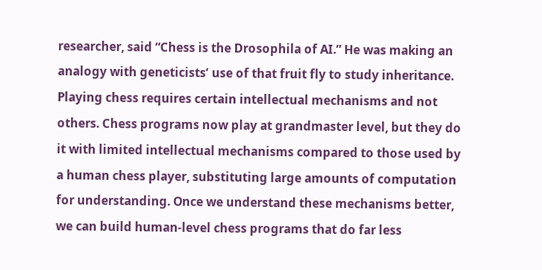researcher, said “Chess is the Drosophila of AI.” He was making an analogy with geneticists’ use of that fruit fly to study inheritance. Playing chess requires certain intellectual mechanisms and not others. Chess programs now play at grandmaster level, but they do it with limited intellectual mechanisms compared to those used by a human chess player, substituting large amounts of computation for understanding. Once we understand these mechanisms better, we can build human-level chess programs that do far less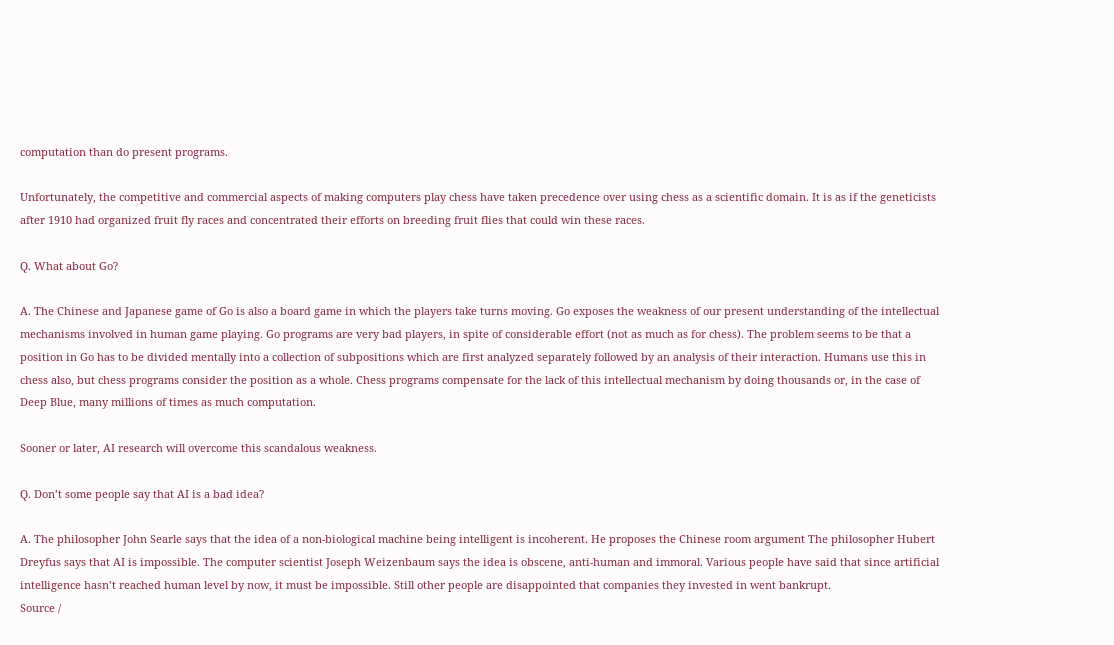computation than do present programs.

Unfortunately, the competitive and commercial aspects of making computers play chess have taken precedence over using chess as a scientific domain. It is as if the geneticists after 1910 had organized fruit fly races and concentrated their efforts on breeding fruit flies that could win these races.

Q. What about Go?

A. The Chinese and Japanese game of Go is also a board game in which the players take turns moving. Go exposes the weakness of our present understanding of the intellectual mechanisms involved in human game playing. Go programs are very bad players, in spite of considerable effort (not as much as for chess). The problem seems to be that a position in Go has to be divided mentally into a collection of subpositions which are first analyzed separately followed by an analysis of their interaction. Humans use this in chess also, but chess programs consider the position as a whole. Chess programs compensate for the lack of this intellectual mechanism by doing thousands or, in the case of Deep Blue, many millions of times as much computation.

Sooner or later, AI research will overcome this scandalous weakness.

Q. Don’t some people say that AI is a bad idea?

A. The philosopher John Searle says that the idea of a non-biological machine being intelligent is incoherent. He proposes the Chinese room argument The philosopher Hubert Dreyfus says that AI is impossible. The computer scientist Joseph Weizenbaum says the idea is obscene, anti-human and immoral. Various people have said that since artificial intelligence hasn’t reached human level by now, it must be impossible. Still other people are disappointed that companies they invested in went bankrupt.
Source /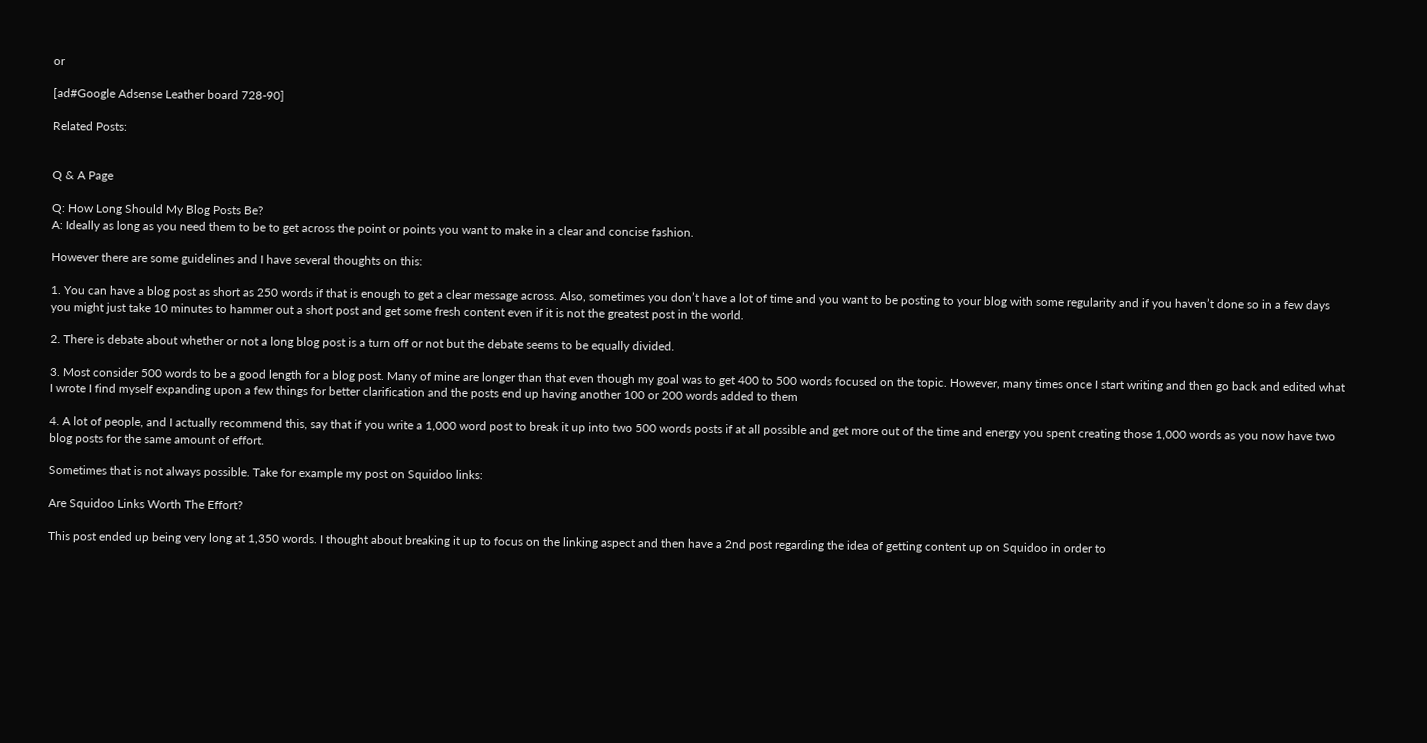or

[ad#Google Adsense Leather board 728-90]

Related Posts:


Q & A Page

Q: How Long Should My Blog Posts Be?
A: Ideally as long as you need them to be to get across the point or points you want to make in a clear and concise fashion.

However there are some guidelines and I have several thoughts on this:

1. You can have a blog post as short as 250 words if that is enough to get a clear message across. Also, sometimes you don’t have a lot of time and you want to be posting to your blog with some regularity and if you haven’t done so in a few days you might just take 10 minutes to hammer out a short post and get some fresh content even if it is not the greatest post in the world.

2. There is debate about whether or not a long blog post is a turn off or not but the debate seems to be equally divided.

3. Most consider 500 words to be a good length for a blog post. Many of mine are longer than that even though my goal was to get 400 to 500 words focused on the topic. However, many times once I start writing and then go back and edited what I wrote I find myself expanding upon a few things for better clarification and the posts end up having another 100 or 200 words added to them

4. A lot of people, and I actually recommend this, say that if you write a 1,000 word post to break it up into two 500 words posts if at all possible and get more out of the time and energy you spent creating those 1,000 words as you now have two blog posts for the same amount of effort.

Sometimes that is not always possible. Take for example my post on Squidoo links:

Are Squidoo Links Worth The Effort?

This post ended up being very long at 1,350 words. I thought about breaking it up to focus on the linking aspect and then have a 2nd post regarding the idea of getting content up on Squidoo in order to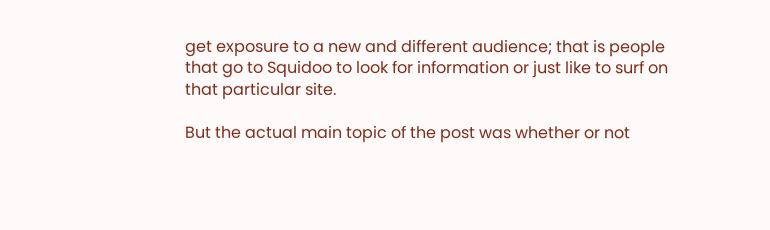get exposure to a new and different audience; that is people that go to Squidoo to look for information or just like to surf on that particular site.

But the actual main topic of the post was whether or not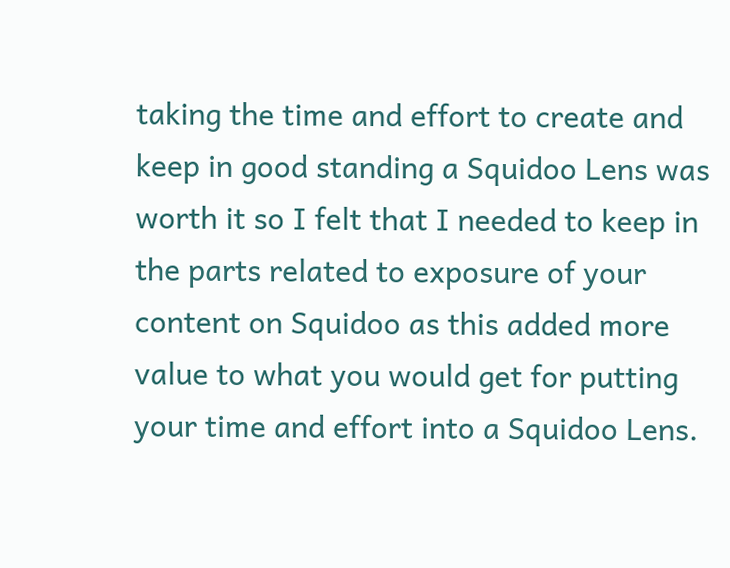taking the time and effort to create and keep in good standing a Squidoo Lens was worth it so I felt that I needed to keep in the parts related to exposure of your content on Squidoo as this added more value to what you would get for putting your time and effort into a Squidoo Lens.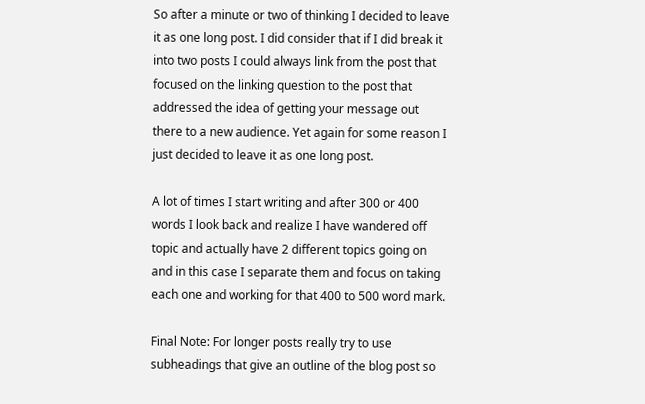So after a minute or two of thinking I decided to leave it as one long post. I did consider that if I did break it into two posts I could always link from the post that focused on the linking question to the post that addressed the idea of getting your message out there to a new audience. Yet again for some reason I just decided to leave it as one long post.

A lot of times I start writing and after 300 or 400 words I look back and realize I have wandered off topic and actually have 2 different topics going on and in this case I separate them and focus on taking each one and working for that 400 to 500 word mark.

Final Note: For longer posts really try to use subheadings that give an outline of the blog post so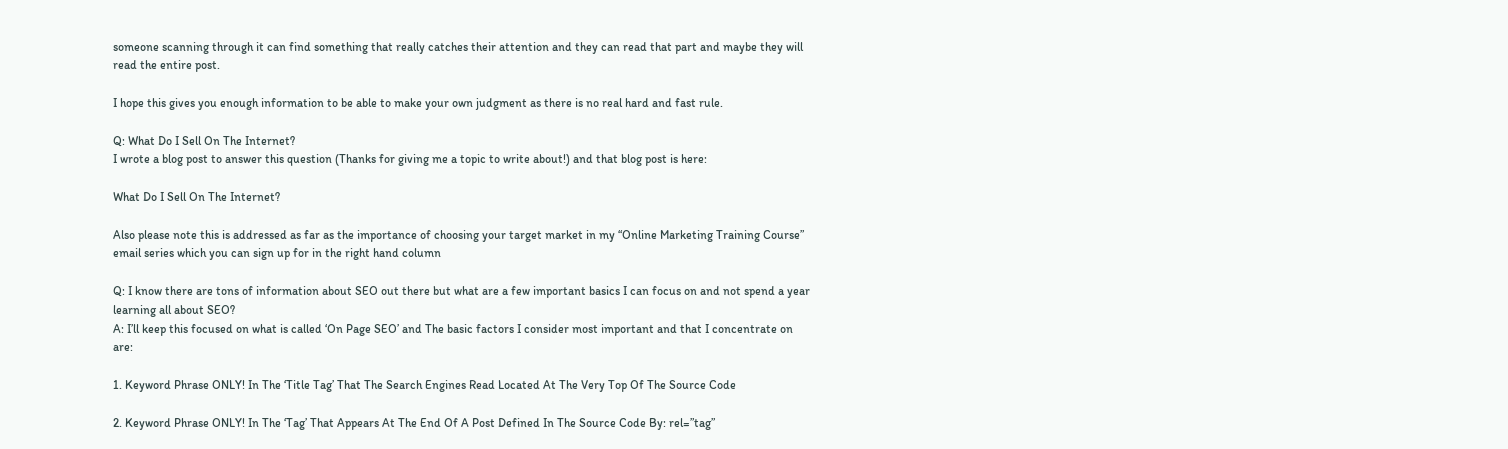someone scanning through it can find something that really catches their attention and they can read that part and maybe they will read the entire post.

I hope this gives you enough information to be able to make your own judgment as there is no real hard and fast rule.

Q: What Do I Sell On The Internet?
I wrote a blog post to answer this question (Thanks for giving me a topic to write about!) and that blog post is here:

What Do I Sell On The Internet?

Also please note this is addressed as far as the importance of choosing your target market in my “Online Marketing Training Course” email series which you can sign up for in the right hand column

Q: I know there are tons of information about SEO out there but what are a few important basics I can focus on and not spend a year learning all about SEO?
A: I’ll keep this focused on what is called ‘On Page SEO’ and The basic factors I consider most important and that I concentrate on are:

1. Keyword Phrase ONLY! In The ‘Title Tag’ That The Search Engines Read Located At The Very Top Of The Source Code

2. Keyword Phrase ONLY! In The ‘Tag’ That Appears At The End Of A Post Defined In The Source Code By: rel=”tag”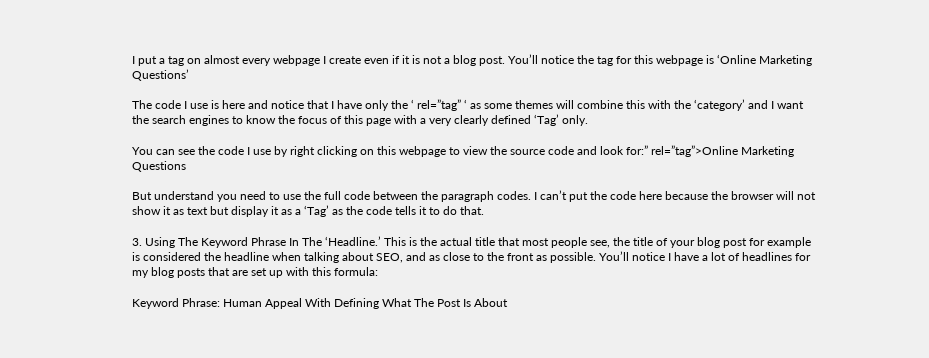I put a tag on almost every webpage I create even if it is not a blog post. You’ll notice the tag for this webpage is ‘Online Marketing Questions’

The code I use is here and notice that I have only the ‘ rel=”tag” ‘ as some themes will combine this with the ‘category’ and I want the search engines to know the focus of this page with a very clearly defined ‘Tag’ only.

You can see the code I use by right clicking on this webpage to view the source code and look for:” rel=”tag”>Online Marketing Questions

But understand you need to use the full code between the paragraph codes. I can’t put the code here because the browser will not show it as text but display it as a ‘Tag’ as the code tells it to do that.

3. Using The Keyword Phrase In The ‘Headline.’ This is the actual title that most people see, the title of your blog post for example is considered the headline when talking about SEO, and as close to the front as possible. You’ll notice I have a lot of headlines for my blog posts that are set up with this formula:

Keyword Phrase: Human Appeal With Defining What The Post Is About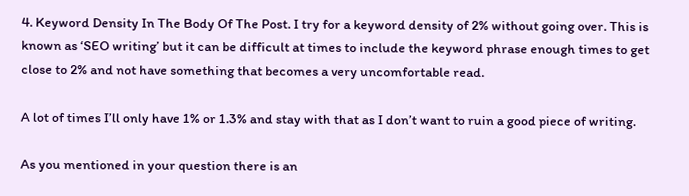4. Keyword Density In The Body Of The Post. I try for a keyword density of 2% without going over. This is known as ‘SEO writing’ but it can be difficult at times to include the keyword phrase enough times to get close to 2% and not have something that becomes a very uncomfortable read.

A lot of times I’ll only have 1% or 1.3% and stay with that as I don’t want to ruin a good piece of writing.

As you mentioned in your question there is an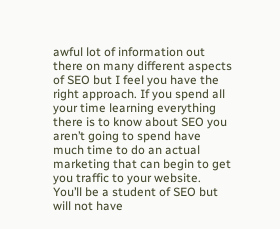awful lot of information out there on many different aspects of SEO but I feel you have the right approach. If you spend all your time learning everything there is to know about SEO you aren’t going to spend have much time to do an actual marketing that can begin to get you traffic to your website. You’ll be a student of SEO but will not have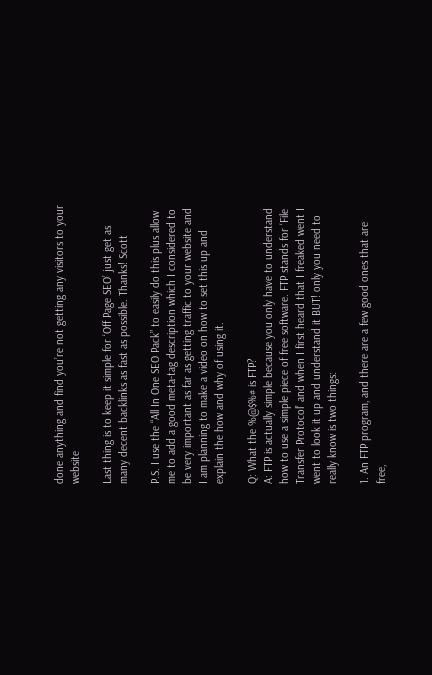done anything and find you’re not getting any visitors to your website

Last thing is to keep it simple for ‘Off Page SEO’ just get as many decent backlinks as fast as possible. Thanks! Scott

P.S. I use the “All In One SEO Pack” to easily do this plus allow me to add a good meta-tag description which I considered to be very important as far as getting traffic to your website and I am planning to make a video on how to set this up and explain the how and why of using it.

Q: What the %@$%# is FTP?
A: FTP is actually simple because you only have to understand how to use a simple piece of free software. FTP stands for ‘File Transfer Protocol’ and when I first heard that I freaked went I went to look it up and understand it BUT! only you need to really know is two things:

1. An FTP program, and there are a few good ones that are free,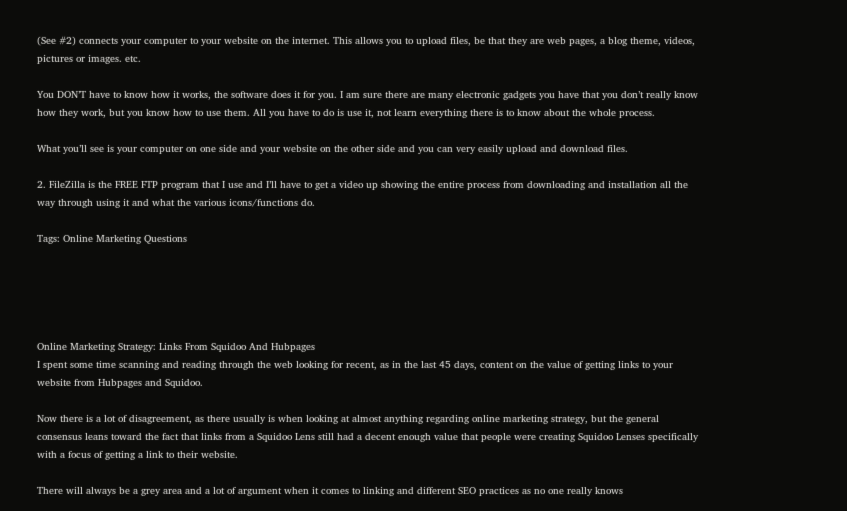(See #2) connects your computer to your website on the internet. This allows you to upload files, be that they are web pages, a blog theme, videos, pictures or images. etc.

You DON’T have to know how it works, the software does it for you. I am sure there are many electronic gadgets you have that you don’t really know how they work, but you know how to use them. All you have to do is use it, not learn everything there is to know about the whole process.

What you’ll see is your computer on one side and your website on the other side and you can very easily upload and download files.

2. FileZilla is the FREE FTP program that I use and I’ll have to get a video up showing the entire process from downloading and installation all the way through using it and what the various icons/functions do.

Tags: Online Marketing Questions





Online Marketing Strategy: Links From Squidoo And Hubpages
I spent some time scanning and reading through the web looking for recent, as in the last 45 days, content on the value of getting links to your website from Hubpages and Squidoo.

Now there is a lot of disagreement, as there usually is when looking at almost anything regarding online marketing strategy, but the general consensus leans toward the fact that links from a Squidoo Lens still had a decent enough value that people were creating Squidoo Lenses specifically with a focus of getting a link to their website.

There will always be a grey area and a lot of argument when it comes to linking and different SEO practices as no one really knows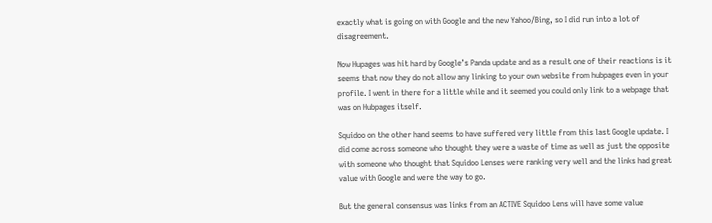exactly what is going on with Google and the new Yahoo/Bing, so I did run into a lot of disagreement.

Now Hupages was hit hard by Google’s Panda update and as a result one of their reactions is it seems that now they do not allow any linking to your own website from hubpages even in your profile. I went in there for a little while and it seemed you could only link to a webpage that was on Hubpages itself.

Squidoo on the other hand seems to have suffered very little from this last Google update. I did come across someone who thought they were a waste of time as well as just the opposite with someone who thought that Squidoo Lenses were ranking very well and the links had great value with Google and were the way to go.

But the general consensus was links from an ACTIVE Squidoo Lens will have some value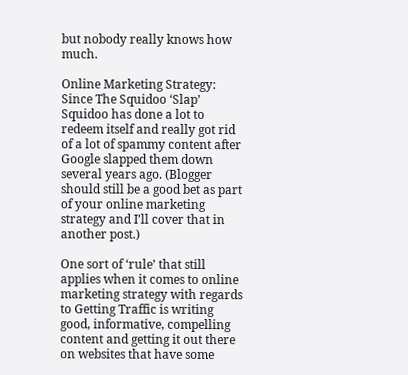but nobody really knows how much.

Online Marketing Strategy: Since The Squidoo ‘Slap’
Squidoo has done a lot to redeem itself and really got rid of a lot of spammy content after Google slapped them down several years ago. (Blogger should still be a good bet as part of your online marketing strategy and I’ll cover that in another post.)

One sort of ‘rule’ that still applies when it comes to online marketing strategy with regards to Getting Traffic is writing good, informative, compelling content and getting it out there on websites that have some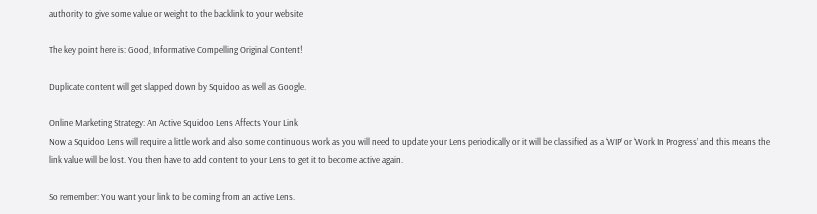authority to give some value or weight to the backlink to your website

The key point here is: Good, Informative Compelling Original Content!

Duplicate content will get slapped down by Squidoo as well as Google.

Online Marketing Strategy: An Active Squidoo Lens Affects Your Link
Now a Squidoo Lens will require a little work and also some continuous work as you will need to update your Lens periodically or it will be classified as a ‘WIP’ or ‘Work In Progress’ and this means the link value will be lost. You then have to add content to your Lens to get it to become active again.

So remember: You want your link to be coming from an active Lens.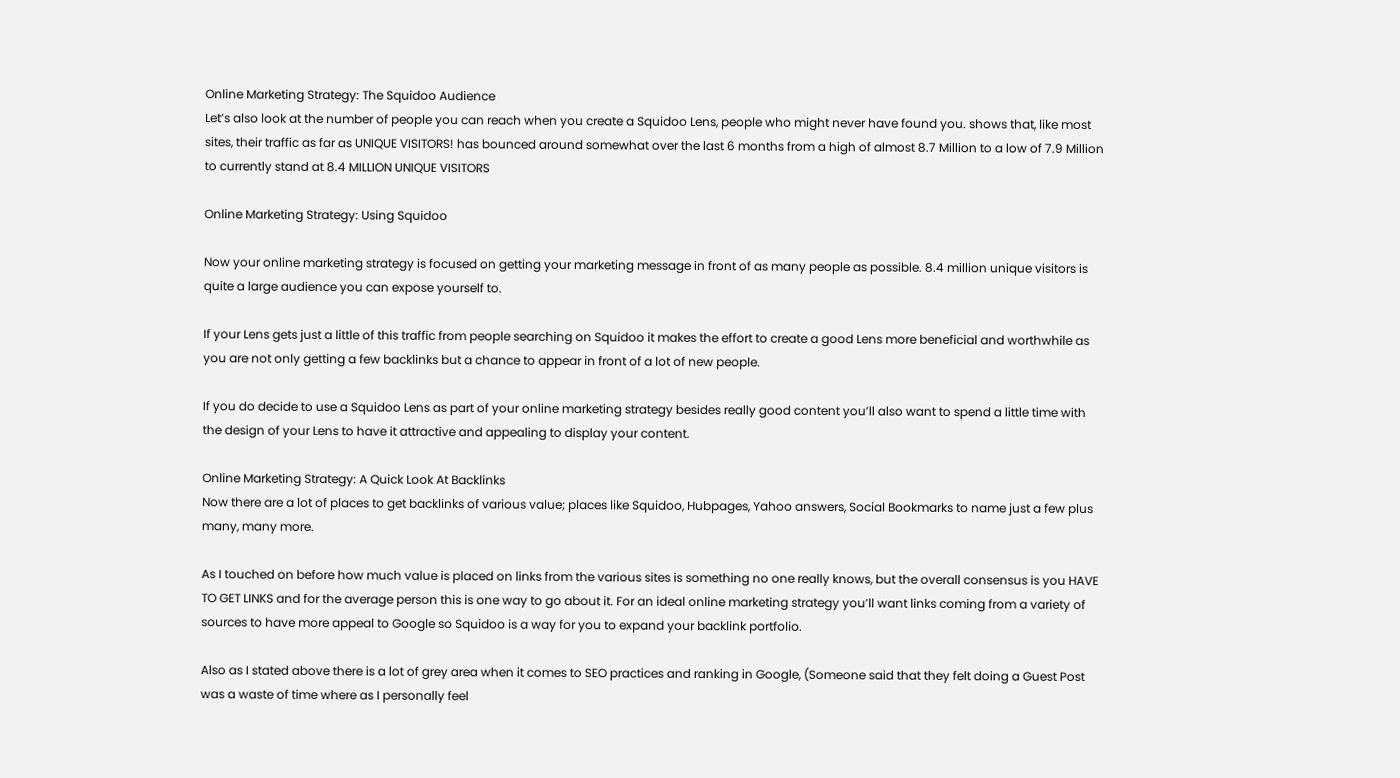Online Marketing Strategy: The Squidoo Audience
Let’s also look at the number of people you can reach when you create a Squidoo Lens, people who might never have found you. shows that, like most sites, their traffic as far as UNIQUE VISITORS! has bounced around somewhat over the last 6 months from a high of almost 8.7 Million to a low of 7.9 Million to currently stand at 8.4 MILLION UNIQUE VISITORS

Online Marketing Strategy: Using Squidoo

Now your online marketing strategy is focused on getting your marketing message in front of as many people as possible. 8.4 million unique visitors is quite a large audience you can expose yourself to.

If your Lens gets just a little of this traffic from people searching on Squidoo it makes the effort to create a good Lens more beneficial and worthwhile as you are not only getting a few backlinks but a chance to appear in front of a lot of new people.

If you do decide to use a Squidoo Lens as part of your online marketing strategy besides really good content you’ll also want to spend a little time with the design of your Lens to have it attractive and appealing to display your content.

Online Marketing Strategy: A Quick Look At Backlinks
Now there are a lot of places to get backlinks of various value; places like Squidoo, Hubpages, Yahoo answers, Social Bookmarks to name just a few plus many, many more.

As I touched on before how much value is placed on links from the various sites is something no one really knows, but the overall consensus is you HAVE TO GET LINKS and for the average person this is one way to go about it. For an ideal online marketing strategy you’ll want links coming from a variety of sources to have more appeal to Google so Squidoo is a way for you to expand your backlink portfolio.

Also as I stated above there is a lot of grey area when it comes to SEO practices and ranking in Google, (Someone said that they felt doing a Guest Post was a waste of time where as I personally feel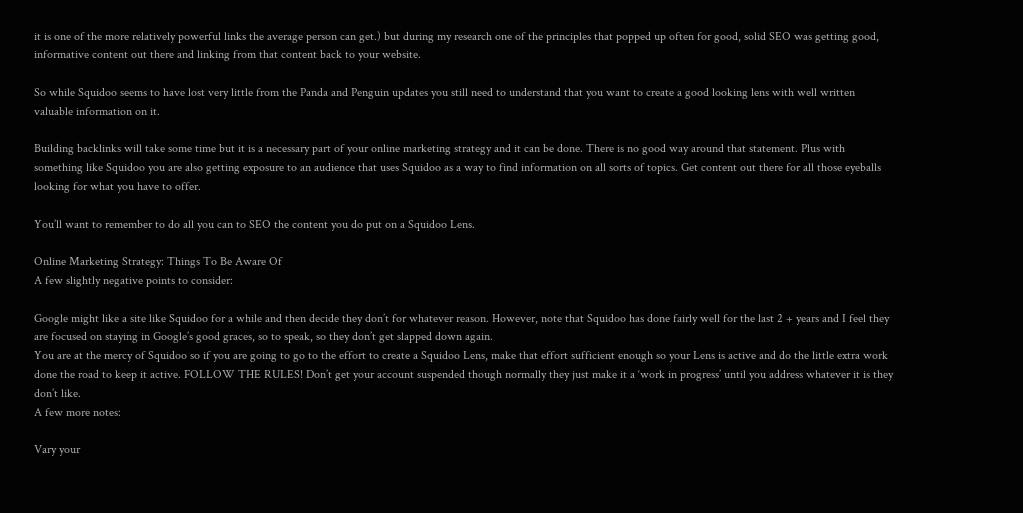it is one of the more relatively powerful links the average person can get.) but during my research one of the principles that popped up often for good, solid SEO was getting good, informative content out there and linking from that content back to your website.

So while Squidoo seems to have lost very little from the Panda and Penguin updates you still need to understand that you want to create a good looking lens with well written valuable information on it.

Building backlinks will take some time but it is a necessary part of your online marketing strategy and it can be done. There is no good way around that statement. Plus with something like Squidoo you are also getting exposure to an audience that uses Squidoo as a way to find information on all sorts of topics. Get content out there for all those eyeballs looking for what you have to offer.

You’ll want to remember to do all you can to SEO the content you do put on a Squidoo Lens.

Online Marketing Strategy: Things To Be Aware Of
A few slightly negative points to consider:

Google might like a site like Squidoo for a while and then decide they don’t for whatever reason. However, note that Squidoo has done fairly well for the last 2 + years and I feel they are focused on staying in Google’s good graces, so to speak, so they don’t get slapped down again.
You are at the mercy of Squidoo so if you are going to go to the effort to create a Squidoo Lens, make that effort sufficient enough so your Lens is active and do the little extra work done the road to keep it active. FOLLOW THE RULES! Don’t get your account suspended though normally they just make it a ‘work in progress’ until you address whatever it is they don’t like.
A few more notes:

Vary your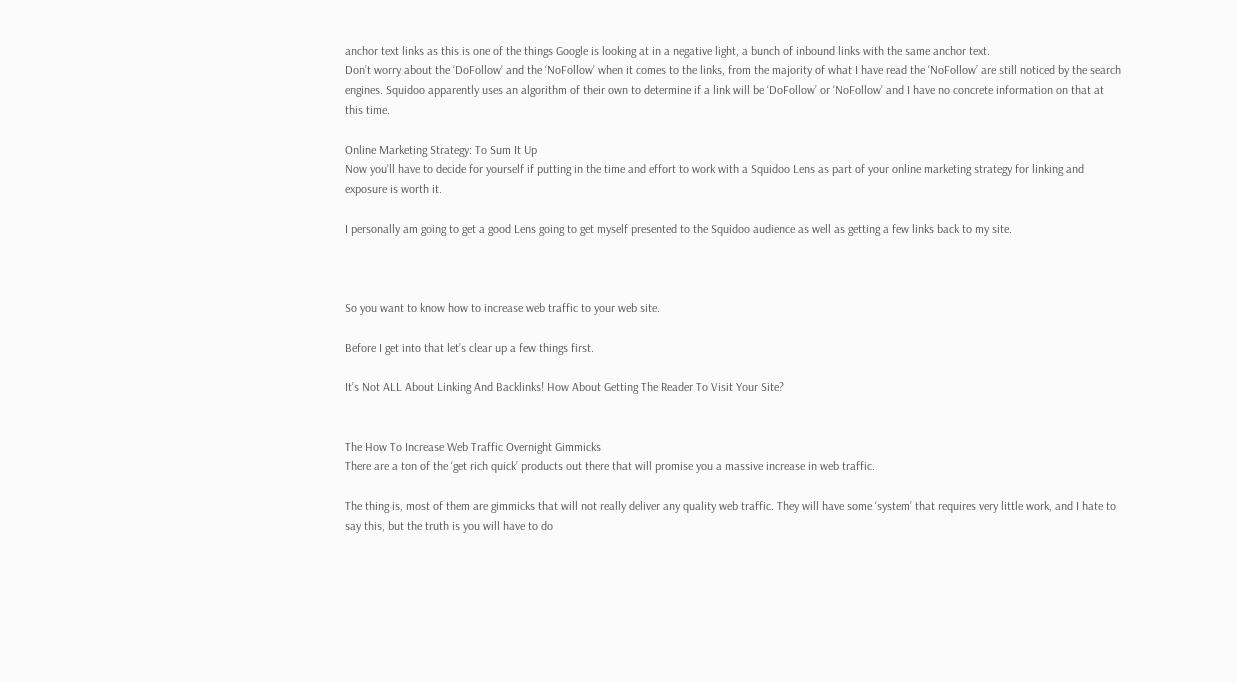anchor text links as this is one of the things Google is looking at in a negative light, a bunch of inbound links with the same anchor text.
Don’t worry about the ‘DoFollow’ and the ‘NoFollow’ when it comes to the links, from the majority of what I have read the ‘NoFollow’ are still noticed by the search engines. Squidoo apparently uses an algorithm of their own to determine if a link will be ‘DoFollow’ or ‘NoFollow’ and I have no concrete information on that at this time.

Online Marketing Strategy: To Sum It Up
Now you’ll have to decide for yourself if putting in the time and effort to work with a Squidoo Lens as part of your online marketing strategy for linking and exposure is worth it.

I personally am going to get a good Lens going to get myself presented to the Squidoo audience as well as getting a few links back to my site.



So you want to know how to increase web traffic to your web site.

Before I get into that let’s clear up a few things first.

It’s Not ALL About Linking And Backlinks! How About Getting The Reader To Visit Your Site?


The How To Increase Web Traffic Overnight Gimmicks
There are a ton of the ‘get rich quick’ products out there that will promise you a massive increase in web traffic.

The thing is, most of them are gimmicks that will not really deliver any quality web traffic. They will have some ‘system’ that requires very little work, and I hate to say this, but the truth is you will have to do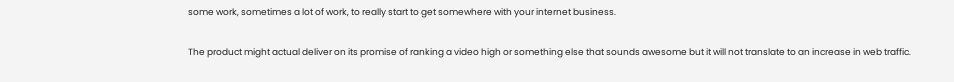some work, sometimes a lot of work, to really start to get somewhere with your internet business.

The product might actual deliver on its promise of ranking a video high or something else that sounds awesome but it will not translate to an increase in web traffic.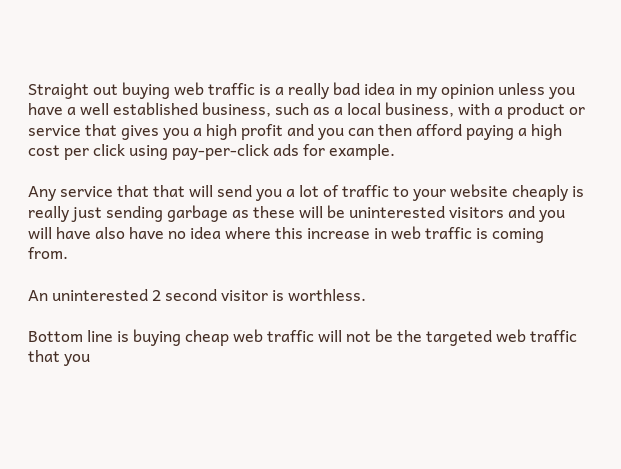Straight out buying web traffic is a really bad idea in my opinion unless you have a well established business, such as a local business, with a product or service that gives you a high profit and you can then afford paying a high cost per click using pay-per-click ads for example.

Any service that that will send you a lot of traffic to your website cheaply is really just sending garbage as these will be uninterested visitors and you will have also have no idea where this increase in web traffic is coming from.

An uninterested 2 second visitor is worthless.

Bottom line is buying cheap web traffic will not be the targeted web traffic that you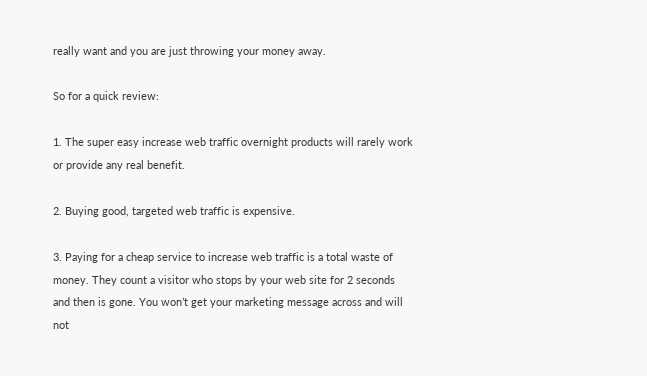really want and you are just throwing your money away.

So for a quick review:

1. The super easy increase web traffic overnight products will rarely work or provide any real benefit.

2. Buying good, targeted web traffic is expensive.

3. Paying for a cheap service to increase web traffic is a total waste of money. They count a visitor who stops by your web site for 2 seconds and then is gone. You won’t get your marketing message across and will not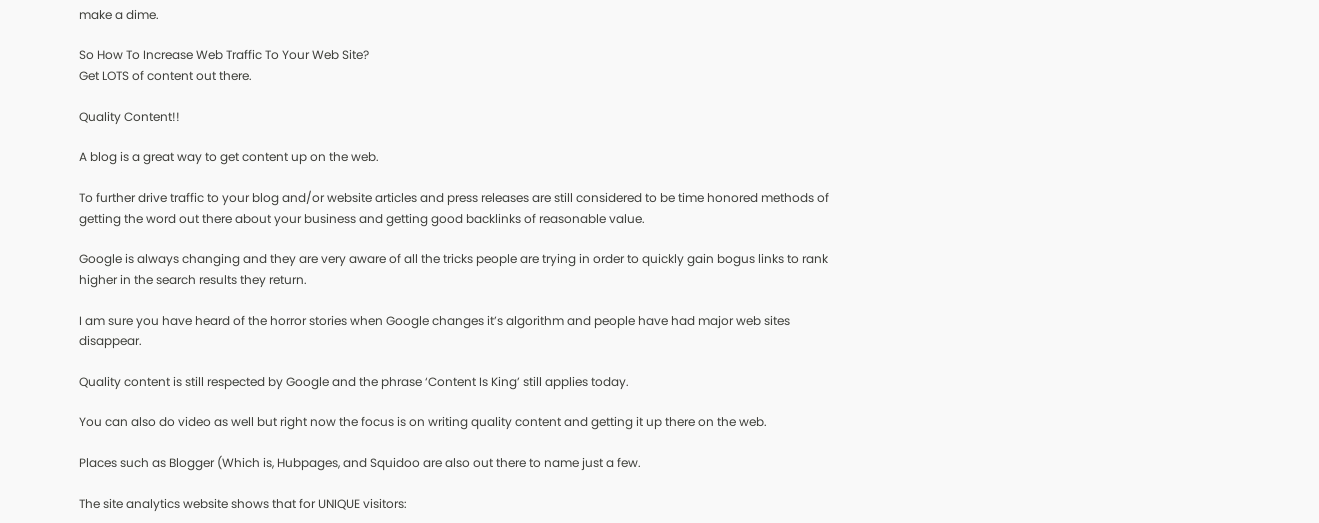make a dime.

So How To Increase Web Traffic To Your Web Site?
Get LOTS of content out there.

Quality Content!!

A blog is a great way to get content up on the web.

To further drive traffic to your blog and/or website articles and press releases are still considered to be time honored methods of getting the word out there about your business and getting good backlinks of reasonable value.

Google is always changing and they are very aware of all the tricks people are trying in order to quickly gain bogus links to rank higher in the search results they return.

I am sure you have heard of the horror stories when Google changes it’s algorithm and people have had major web sites disappear.

Quality content is still respected by Google and the phrase ‘Content Is King’ still applies today.

You can also do video as well but right now the focus is on writing quality content and getting it up there on the web.

Places such as Blogger (Which is, Hubpages, and Squidoo are also out there to name just a few.

The site analytics website shows that for UNIQUE visitors: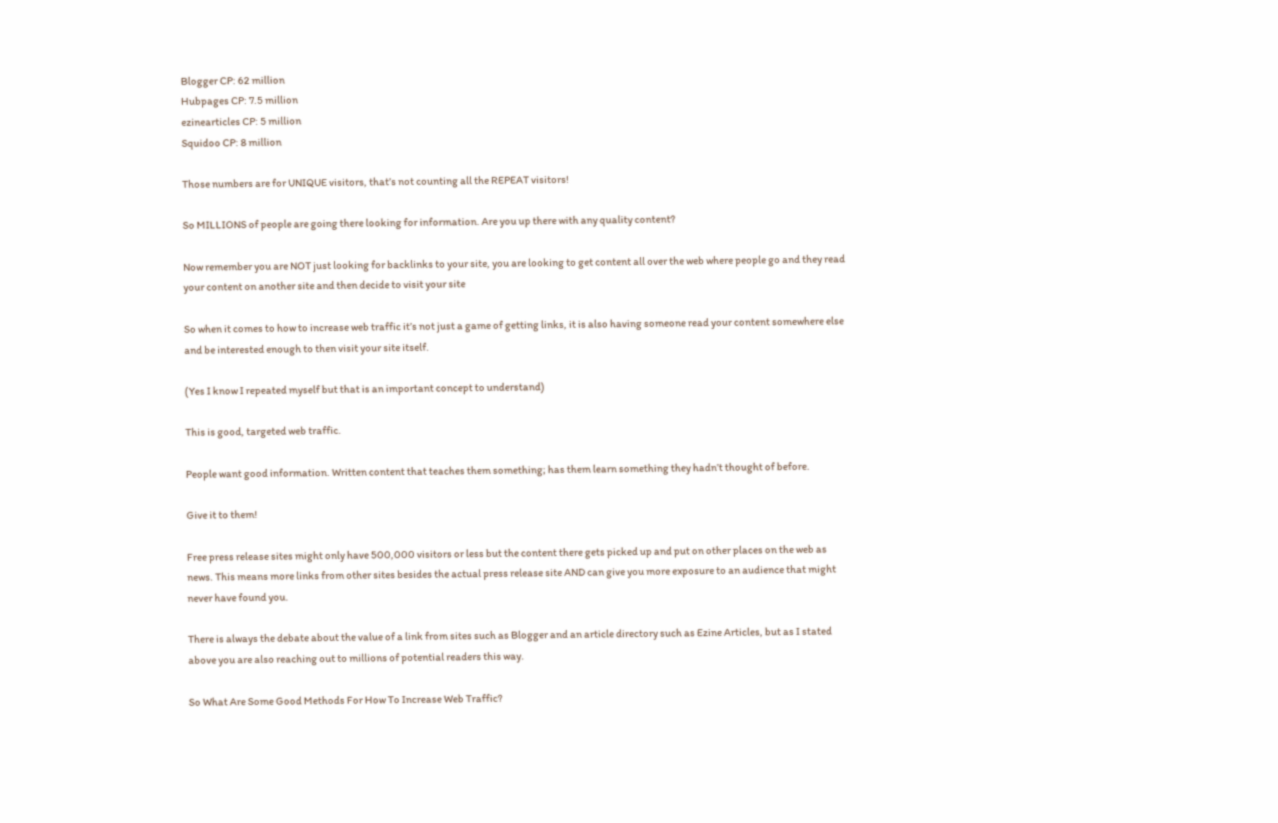Blogger CP: 62 million
Hubpages CP: 7.5 million
ezinearticles CP: 5 million
Squidoo CP: 8 million

Those numbers are for UNIQUE visitors, that’s not counting all the REPEAT visitors!

So MILLIONS of people are going there looking for information. Are you up there with any quality content?

Now remember you are NOT just looking for backlinks to your site, you are looking to get content all over the web where people go and they read your content on another site and then decide to visit your site

So when it comes to how to increase web traffic it’s not just a game of getting links, it is also having someone read your content somewhere else and be interested enough to then visit your site itself.

(Yes I know I repeated myself but that is an important concept to understand)

This is good, targeted web traffic.

People want good information. Written content that teaches them something; has them learn something they hadn’t thought of before.

Give it to them!

Free press release sites might only have 500,000 visitors or less but the content there gets picked up and put on other places on the web as news. This means more links from other sites besides the actual press release site AND can give you more exposure to an audience that might never have found you.

There is always the debate about the value of a link from sites such as Blogger and an article directory such as Ezine Articles, but as I stated above you are also reaching out to millions of potential readers this way.

So What Are Some Good Methods For How To Increase Web Traffic?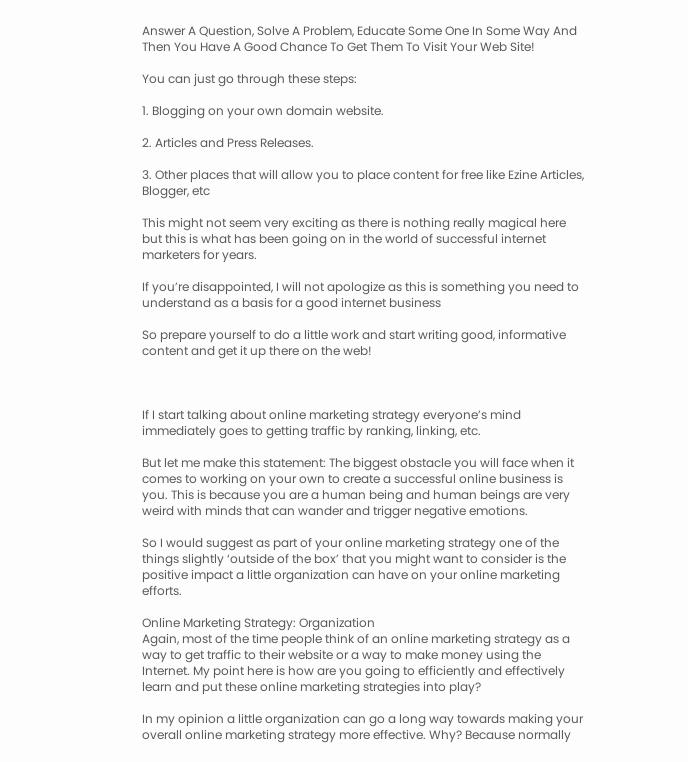Answer A Question, Solve A Problem, Educate Some One In Some Way And Then You Have A Good Chance To Get Them To Visit Your Web Site!

You can just go through these steps:

1. Blogging on your own domain website.

2. Articles and Press Releases.

3. Other places that will allow you to place content for free like Ezine Articles, Blogger, etc

This might not seem very exciting as there is nothing really magical here but this is what has been going on in the world of successful internet marketers for years.

If you’re disappointed, I will not apologize as this is something you need to understand as a basis for a good internet business

So prepare yourself to do a little work and start writing good, informative content and get it up there on the web!



If I start talking about online marketing strategy everyone’s mind immediately goes to getting traffic by ranking, linking, etc.

But let me make this statement: The biggest obstacle you will face when it comes to working on your own to create a successful online business is you. This is because you are a human being and human beings are very weird with minds that can wander and trigger negative emotions.

So I would suggest as part of your online marketing strategy one of the things slightly ‘outside of the box’ that you might want to consider is the positive impact a little organization can have on your online marketing efforts.

Online Marketing Strategy: Organization
Again, most of the time people think of an online marketing strategy as a way to get traffic to their website or a way to make money using the Internet. My point here is how are you going to efficiently and effectively learn and put these online marketing strategies into play?

In my opinion a little organization can go a long way towards making your overall online marketing strategy more effective. Why? Because normally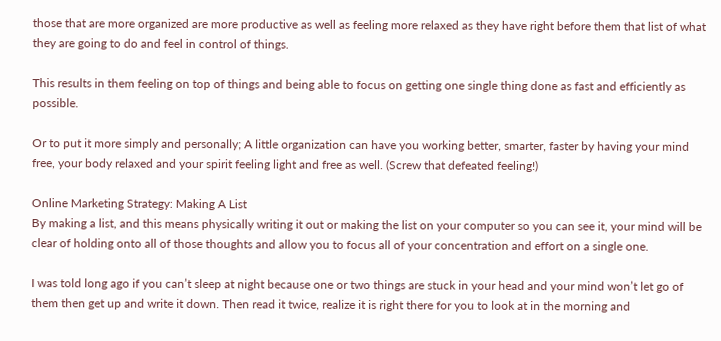those that are more organized are more productive as well as feeling more relaxed as they have right before them that list of what they are going to do and feel in control of things.

This results in them feeling on top of things and being able to focus on getting one single thing done as fast and efficiently as possible.

Or to put it more simply and personally; A little organization can have you working better, smarter, faster by having your mind free, your body relaxed and your spirit feeling light and free as well. (Screw that defeated feeling!)

Online Marketing Strategy: Making A List
By making a list, and this means physically writing it out or making the list on your computer so you can see it, your mind will be clear of holding onto all of those thoughts and allow you to focus all of your concentration and effort on a single one.

I was told long ago if you can’t sleep at night because one or two things are stuck in your head and your mind won’t let go of them then get up and write it down. Then read it twice, realize it is right there for you to look at in the morning and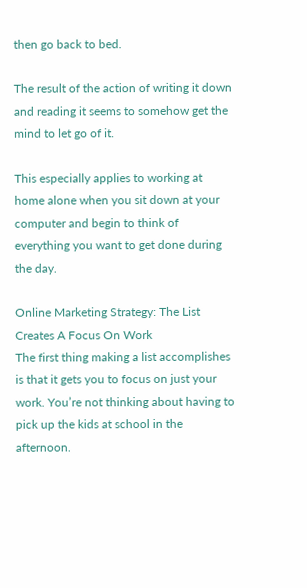then go back to bed.

The result of the action of writing it down and reading it seems to somehow get the mind to let go of it.

This especially applies to working at home alone when you sit down at your computer and begin to think of everything you want to get done during the day.

Online Marketing Strategy: The List Creates A Focus On Work
The first thing making a list accomplishes is that it gets you to focus on just your work. You’re not thinking about having to pick up the kids at school in the afternoon.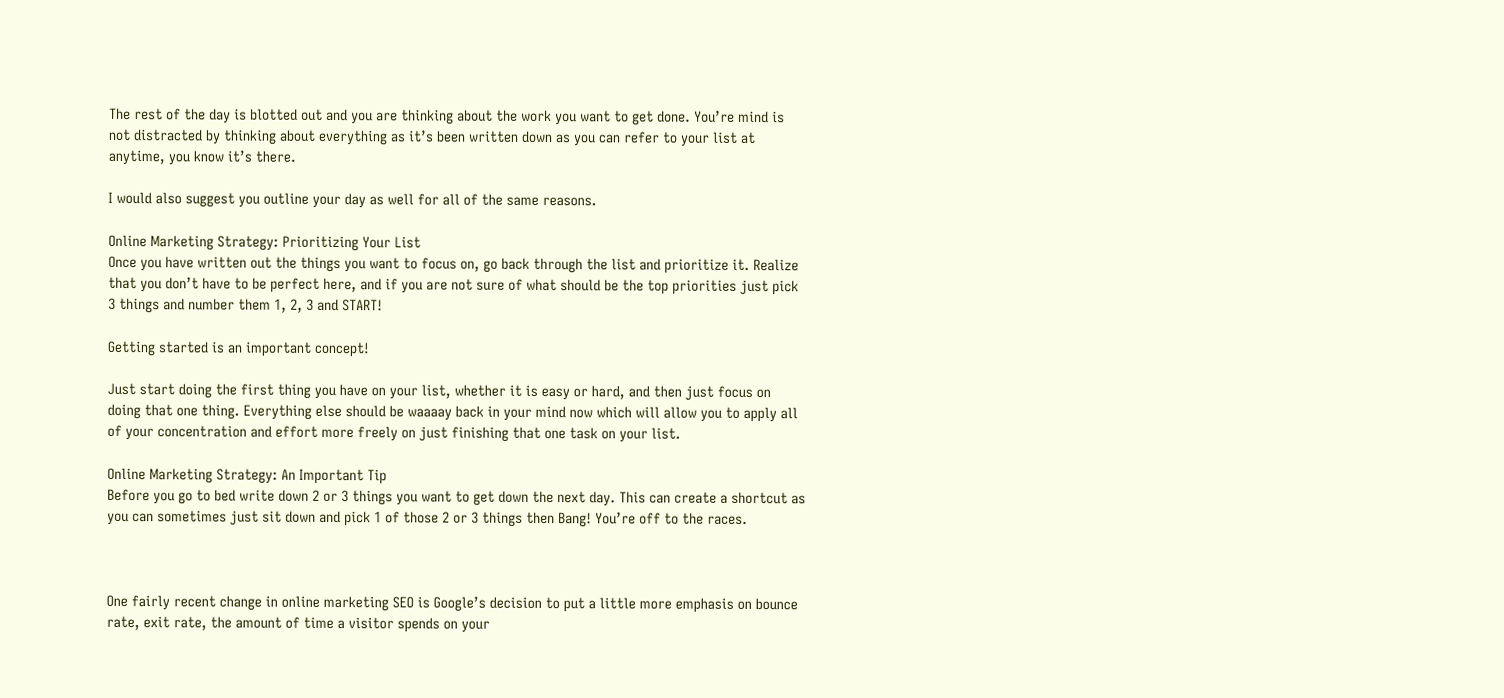The rest of the day is blotted out and you are thinking about the work you want to get done. You’re mind is not distracted by thinking about everything as it’s been written down as you can refer to your list at anytime, you know it’s there.

I would also suggest you outline your day as well for all of the same reasons.

Online Marketing Strategy: Prioritizing Your List
Once you have written out the things you want to focus on, go back through the list and prioritize it. Realize that you don’t have to be perfect here, and if you are not sure of what should be the top priorities just pick 3 things and number them 1, 2, 3 and START!

Getting started is an important concept!

Just start doing the first thing you have on your list, whether it is easy or hard, and then just focus on doing that one thing. Everything else should be waaaay back in your mind now which will allow you to apply all of your concentration and effort more freely on just finishing that one task on your list.

Online Marketing Strategy: An Important Tip
Before you go to bed write down 2 or 3 things you want to get down the next day. This can create a shortcut as you can sometimes just sit down and pick 1 of those 2 or 3 things then Bang! You’re off to the races.



One fairly recent change in online marketing SEO is Google’s decision to put a little more emphasis on bounce rate, exit rate, the amount of time a visitor spends on your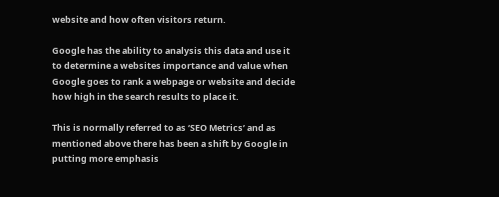website and how often visitors return.

Google has the ability to analysis this data and use it to determine a websites importance and value when Google goes to rank a webpage or website and decide how high in the search results to place it.

This is normally referred to as ‘SEO Metrics’ and as mentioned above there has been a shift by Google in putting more emphasis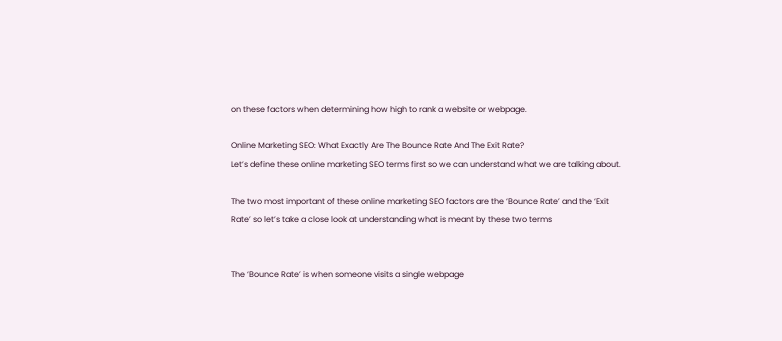on these factors when determining how high to rank a website or webpage.

Online Marketing SEO: What Exactly Are The Bounce Rate And The Exit Rate?
Let’s define these online marketing SEO terms first so we can understand what we are talking about.

The two most important of these online marketing SEO factors are the ‘Bounce Rate’ and the ‘Exit Rate’ so let’s take a close look at understanding what is meant by these two terms


The ‘Bounce Rate’ is when someone visits a single webpage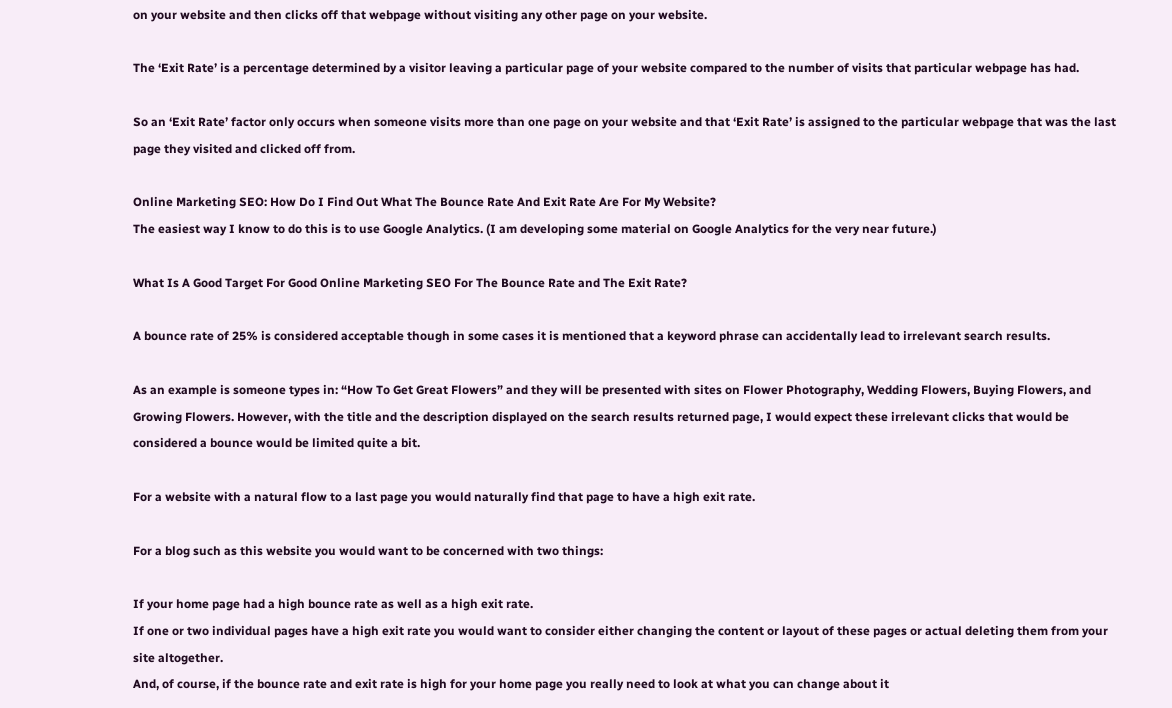on your website and then clicks off that webpage without visiting any other page on your website.

The ‘Exit Rate’ is a percentage determined by a visitor leaving a particular page of your website compared to the number of visits that particular webpage has had.

So an ‘Exit Rate’ factor only occurs when someone visits more than one page on your website and that ‘Exit Rate’ is assigned to the particular webpage that was the last page they visited and clicked off from.

Online Marketing SEO: How Do I Find Out What The Bounce Rate And Exit Rate Are For My Website?
The easiest way I know to do this is to use Google Analytics. (I am developing some material on Google Analytics for the very near future.)

What Is A Good Target For Good Online Marketing SEO For The Bounce Rate and The Exit Rate?

A bounce rate of 25% is considered acceptable though in some cases it is mentioned that a keyword phrase can accidentally lead to irrelevant search results.

As an example is someone types in: “How To Get Great Flowers” and they will be presented with sites on Flower Photography, Wedding Flowers, Buying Flowers, and Growing Flowers. However, with the title and the description displayed on the search results returned page, I would expect these irrelevant clicks that would be considered a bounce would be limited quite a bit.

For a website with a natural flow to a last page you would naturally find that page to have a high exit rate.

For a blog such as this website you would want to be concerned with two things:

If your home page had a high bounce rate as well as a high exit rate.
If one or two individual pages have a high exit rate you would want to consider either changing the content or layout of these pages or actual deleting them from your site altogether.
And, of course, if the bounce rate and exit rate is high for your home page you really need to look at what you can change about it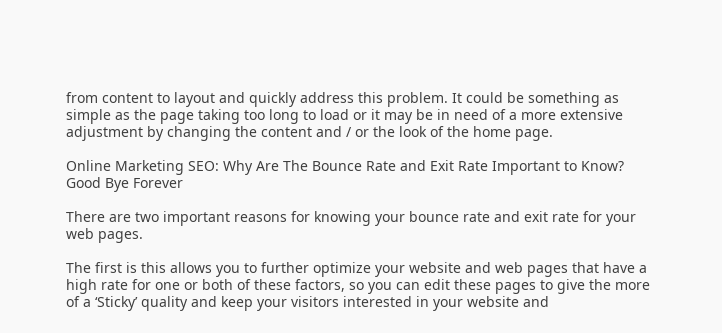from content to layout and quickly address this problem. It could be something as simple as the page taking too long to load or it may be in need of a more extensive adjustment by changing the content and / or the look of the home page.

Online Marketing SEO: Why Are The Bounce Rate and Exit Rate Important to Know?
Good Bye Forever

There are two important reasons for knowing your bounce rate and exit rate for your web pages.

The first is this allows you to further optimize your website and web pages that have a high rate for one or both of these factors, so you can edit these pages to give the more of a ‘Sticky’ quality and keep your visitors interested in your website and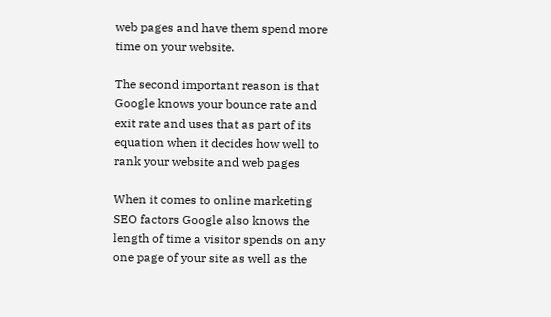web pages and have them spend more time on your website.

The second important reason is that Google knows your bounce rate and exit rate and uses that as part of its equation when it decides how well to rank your website and web pages

When it comes to online marketing SEO factors Google also knows the length of time a visitor spends on any one page of your site as well as the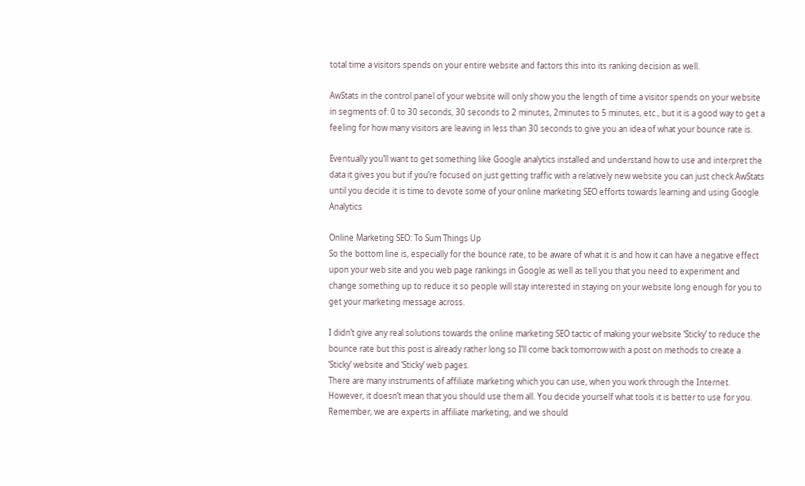total time a visitors spends on your entire website and factors this into its ranking decision as well.

AwStats in the control panel of your website will only show you the length of time a visitor spends on your website in segments of: 0 to 30 seconds, 30 seconds to 2 minutes, 2minutes to 5 minutes, etc., but it is a good way to get a feeling for how many visitors are leaving in less than 30 seconds to give you an idea of what your bounce rate is.

Eventually you’ll want to get something like Google analytics installed and understand how to use and interpret the data it gives you but if you’re focused on just getting traffic with a relatively new website you can just check AwStats until you decide it is time to devote some of your online marketing SEO efforts towards learning and using Google Analytics

Online Marketing SEO: To Sum Things Up
So the bottom line is, especially for the bounce rate, to be aware of what it is and how it can have a negative effect upon your web site and you web page rankings in Google as well as tell you that you need to experiment and change something up to reduce it so people will stay interested in staying on your website long enough for you to get your marketing message across.

I didn’t give any real solutions towards the online marketing SEO tactic of making your website ‘Sticky’ to reduce the bounce rate but this post is already rather long so I’ll come back tomorrow with a post on methods to create a ‘Sticky’ website and ‘Sticky’ web pages.
There are many instruments of affiliate marketing which you can use, when you work through the Internet. However, it doesn’t mean that you should use them all. You decide yourself what tools it is better to use for you.
Remember, we are experts in affiliate marketing, and we should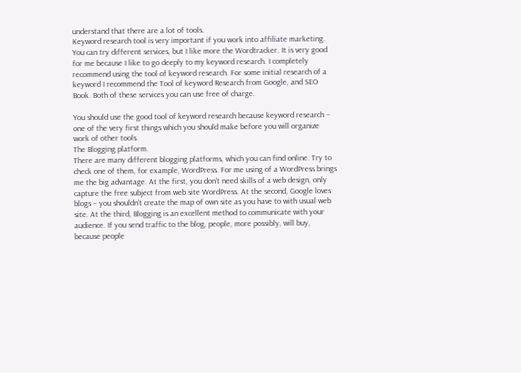understand that there are a lot of tools.
Keyword research tool is very important if you work into affiliate marketing.
You can try different services, but I like more the Wordtracker. It is very good for me because I like to go deeply to my keyword research. I completely recommend using the tool of keyword research. For some initial research of a keyword I recommend the Tool of keyword Research from Google, and SEO Book. Both of these services you can use free of charge.

You should use the good tool of keyword research because keyword research – one of the very first things which you should make before you will organize work of other tools.
The Blogging platform.
There are many different blogging platforms, which you can find online. Try to check one of them, for example, WordPress. For me using of a WordPress brings me the big advantage. At the first, you don’t need skills of a web design, only capture the free subject from web site WordPress. At the second, Google loves blogs – you shouldn’t create the map of own site as you have to with usual web site. At the third, Blogging is an excellent method to communicate with your audience. If you send traffic to the blog, people, more possibly, will buy, because people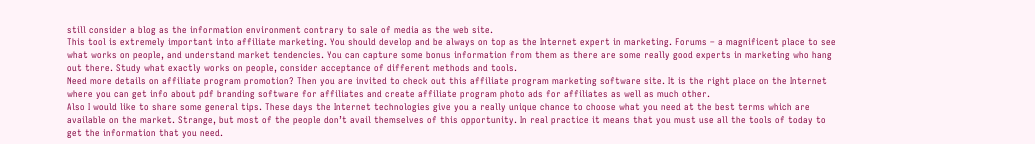still consider a blog as the information environment contrary to sale of media as the web site.
This tool is extremely important into affiliate marketing. You should develop and be always on top as the Internet expert in marketing. Forums – a magnificent place to see what works on people, and understand market tendencies. You can capture some bonus information from them as there are some really good experts in marketing who hang out there. Study what exactly works on people, consider acceptance of different methods and tools.
Need more details on affiliate program promotion? Then you are invited to check out this affiliate program marketing software site. It is the right place on the Internet where you can get info about pdf branding software for affiliates and create affiliate program photo ads for affiliates as well as much other.
Also I would like to share some general tips. These days the Internet technologies give you a really unique chance to choose what you need at the best terms which are available on the market. Strange, but most of the people don’t avail themselves of this opportunity. In real practice it means that you must use all the tools of today to get the information that you need.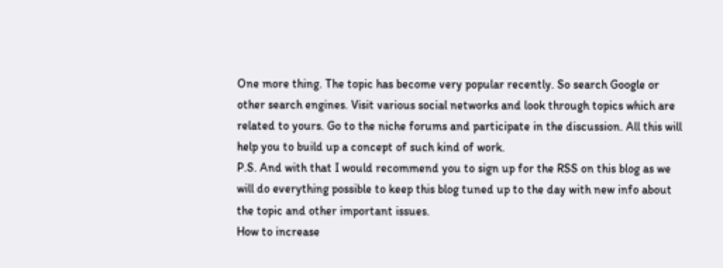One more thing. The topic has become very popular recently. So search Google or other search engines. Visit various social networks and look through topics which are related to yours. Go to the niche forums and participate in the discussion. All this will help you to build up a concept of such kind of work.
P.S. And with that I would recommend you to sign up for the RSS on this blog as we will do everything possible to keep this blog tuned up to the day with new info about the topic and other important issues.
How to increase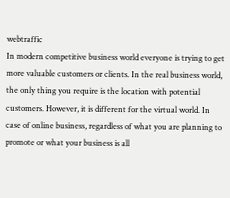webtraffic
In modern competitive business world everyone is trying to get more valuable customers or clients. In the real business world, the only thing you require is the location with potential customers. However, it is different for the virtual world. In case of online business, regardless of what you are planning to promote or what your business is all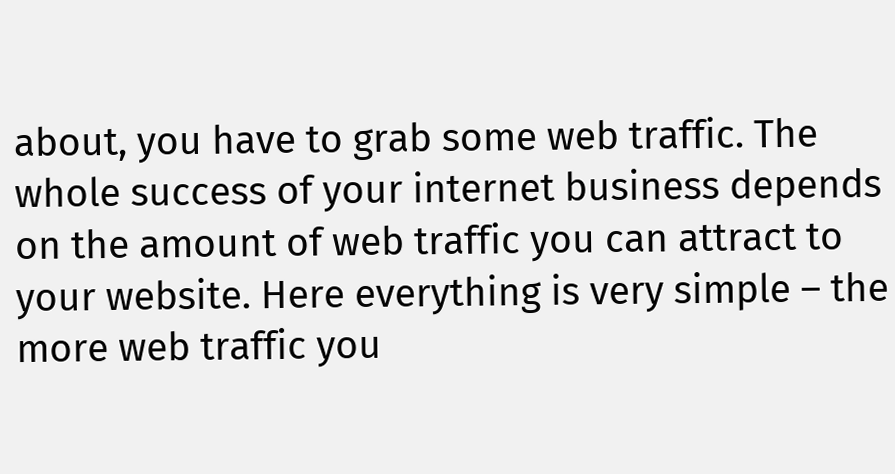about, you have to grab some web traffic. The whole success of your internet business depends on the amount of web traffic you can attract to your website. Here everything is very simple – the more web traffic you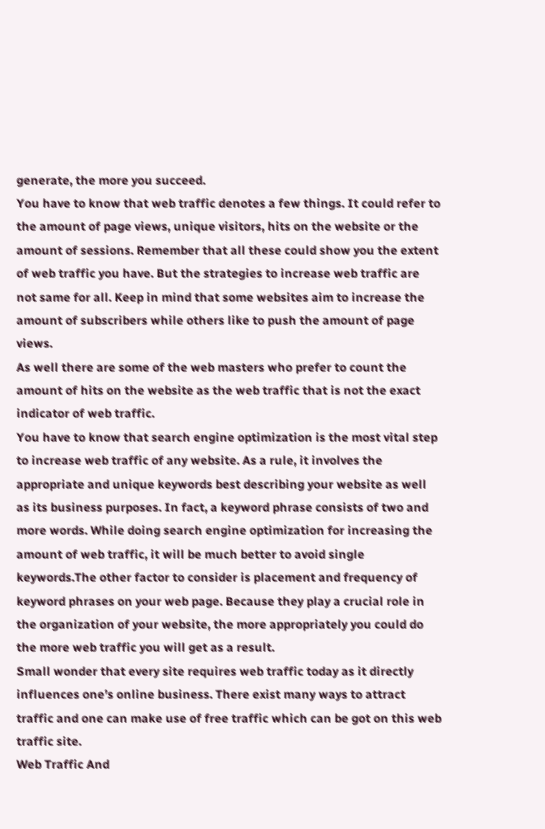generate, the more you succeed.
You have to know that web traffic denotes a few things. It could refer to the amount of page views, unique visitors, hits on the website or the amount of sessions. Remember that all these could show you the extent of web traffic you have. But the strategies to increase web traffic are not same for all. Keep in mind that some websites aim to increase the amount of subscribers while others like to push the amount of page views.
As well there are some of the web masters who prefer to count the amount of hits on the website as the web traffic that is not the exact indicator of web traffic.
You have to know that search engine optimization is the most vital step to increase web traffic of any website. As a rule, it involves the appropriate and unique keywords best describing your website as well as its business purposes. In fact, a keyword phrase consists of two and more words. While doing search engine optimization for increasing the amount of web traffic, it will be much better to avoid single keywords.The other factor to consider is placement and frequency of keyword phrases on your web page. Because they play a crucial role in the organization of your website, the more appropriately you could do the more web traffic you will get as a result.
Small wonder that every site requires web traffic today as it directly influences one’s online business. There exist many ways to attract traffic and one can make use of free traffic which can be got on this web traffic site.
Web Traffic And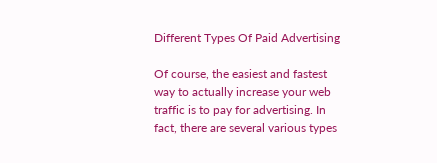Different Types Of Paid Advertising

Of course, the easiest and fastest way to actually increase your web traffic is to pay for advertising. In fact, there are several various types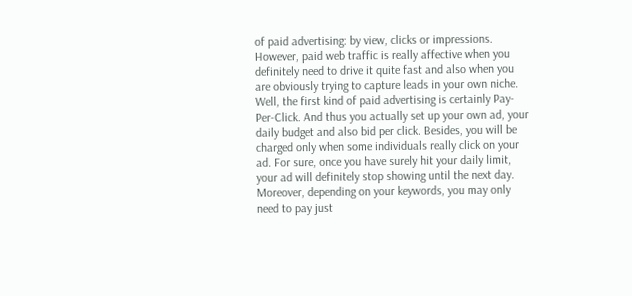of paid advertising: by view, clicks or impressions. However, paid web traffic is really affective when you definitely need to drive it quite fast and also when you are obviously trying to capture leads in your own niche.
Well, the first kind of paid advertising is certainly Pay-Per-Click. And thus you actually set up your own ad, your daily budget and also bid per click. Besides, you will be charged only when some individuals really click on your ad. For sure, once you have surely hit your daily limit, your ad will definitely stop showing until the next day.
Moreover, depending on your keywords, you may only need to pay just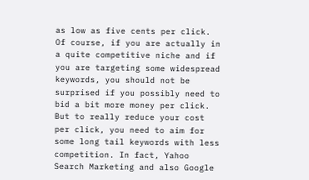as low as five cents per click. Of course, if you are actually in a quite competitive niche and if you are targeting some widespread keywords, you should not be surprised if you possibly need to bid a bit more money per click. But to really reduce your cost per click, you need to aim for some long tail keywords with less competition. In fact, Yahoo Search Marketing and also Google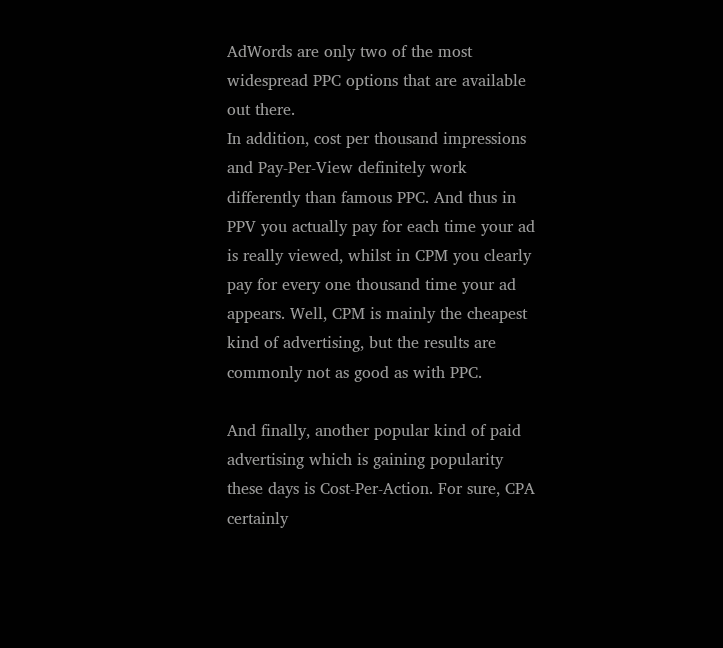AdWords are only two of the most widespread PPC options that are available out there.
In addition, cost per thousand impressions and Pay-Per-View definitely work differently than famous PPC. And thus in PPV you actually pay for each time your ad is really viewed, whilst in CPM you clearly pay for every one thousand time your ad appears. Well, CPM is mainly the cheapest kind of advertising, but the results are commonly not as good as with PPC.

And finally, another popular kind of paid advertising which is gaining popularity these days is Cost-Per-Action. For sure, CPA certainly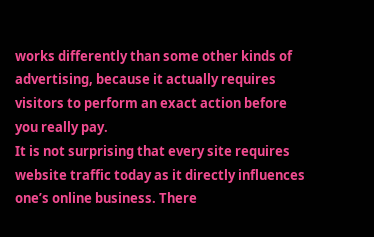works differently than some other kinds of advertising, because it actually requires visitors to perform an exact action before you really pay.
It is not surprising that every site requires website traffic today as it directly influences one’s online business. There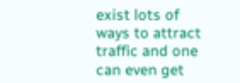exist lots of ways to attract traffic and one can even get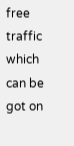free traffic which can be got on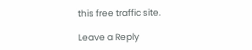this free traffic site.

Leave a Reply